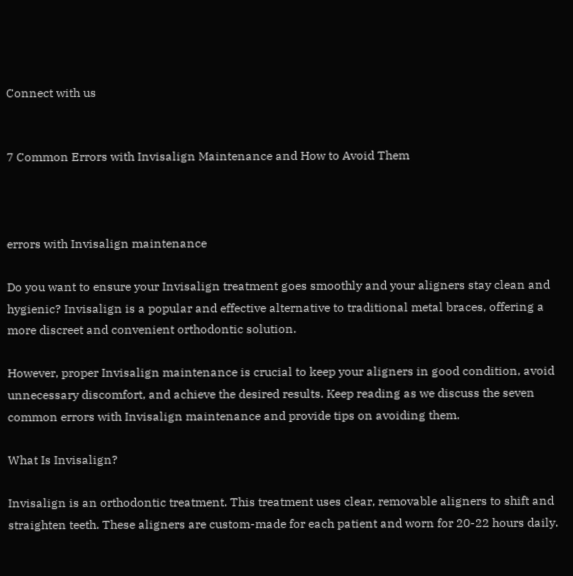Connect with us


7 Common Errors with Invisalign Maintenance and How to Avoid Them



errors with Invisalign maintenance

Do you want to ensure your Invisalign treatment goes smoothly and your aligners stay clean and hygienic? Invisalign is a popular and effective alternative to traditional metal braces, offering a more discreet and convenient orthodontic solution.

However, proper Invisalign maintenance is crucial to keep your aligners in good condition, avoid unnecessary discomfort, and achieve the desired results. Keep reading as we discuss the seven common errors with Invisalign maintenance and provide tips on avoiding them.

What Is Invisalign?

Invisalign is an orthodontic treatment. This treatment uses clear, removable aligners to shift and straighten teeth. These aligners are custom-made for each patient and worn for 20-22 hours daily.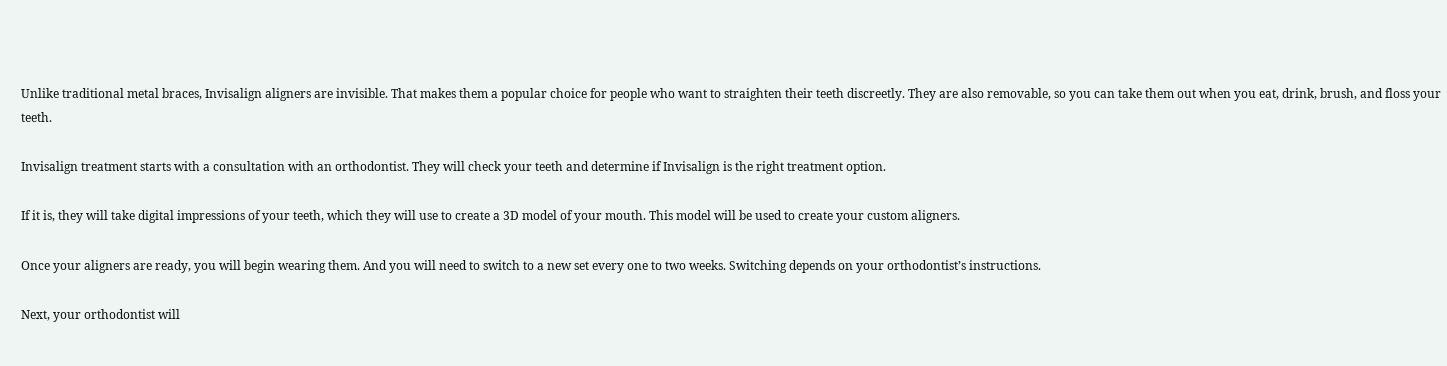Unlike traditional metal braces, Invisalign aligners are invisible. That makes them a popular choice for people who want to straighten their teeth discreetly. They are also removable, so you can take them out when you eat, drink, brush, and floss your teeth.

Invisalign treatment starts with a consultation with an orthodontist. They will check your teeth and determine if Invisalign is the right treatment option.

If it is, they will take digital impressions of your teeth, which they will use to create a 3D model of your mouth. This model will be used to create your custom aligners.

Once your aligners are ready, you will begin wearing them. And you will need to switch to a new set every one to two weeks. Switching depends on your orthodontist’s instructions.

Next, your orthodontist will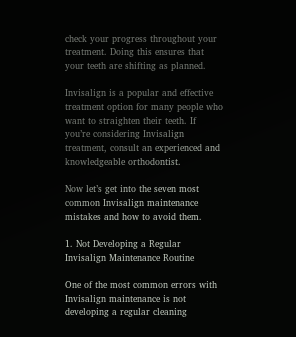check your progress throughout your treatment. Doing this ensures that your teeth are shifting as planned.

Invisalign is a popular and effective treatment option for many people who want to straighten their teeth. If you’re considering Invisalign treatment, consult an experienced and knowledgeable orthodontist.

Now let’s get into the seven most common Invisalign maintenance mistakes and how to avoid them.

1. Not Developing a Regular Invisalign Maintenance Routine

One of the most common errors with Invisalign maintenance is not developing a regular cleaning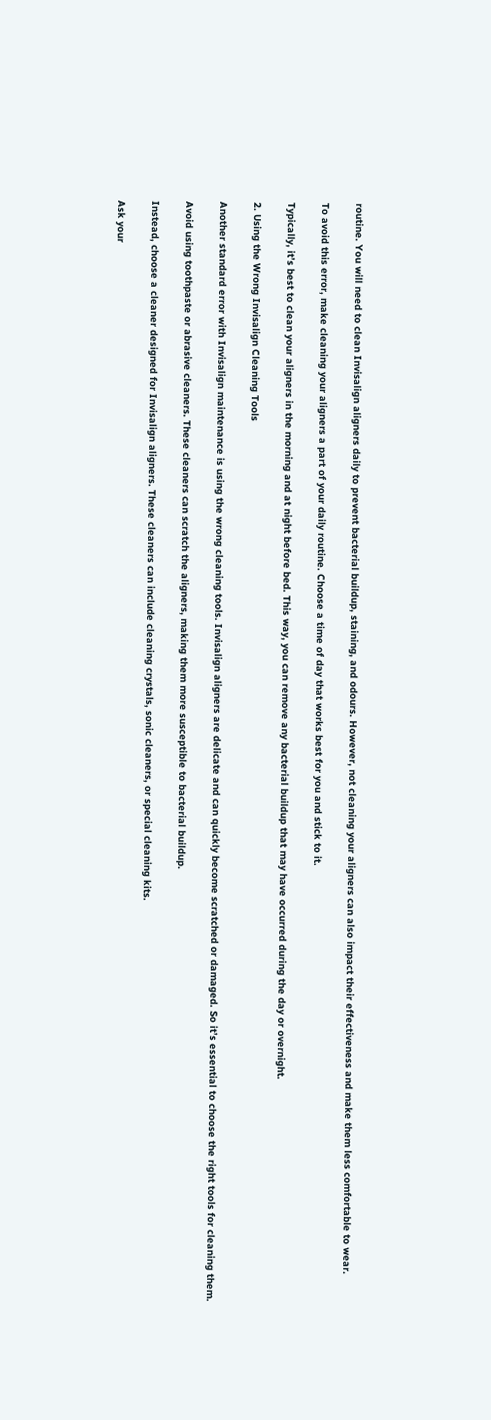routine. You will need to clean Invisalign aligners daily to prevent bacterial buildup, staining, and odours. However, not cleaning your aligners can also impact their effectiveness and make them less comfortable to wear.

To avoid this error, make cleaning your aligners a part of your daily routine. Choose a time of day that works best for you and stick to it.

Typically, it’s best to clean your aligners in the morning and at night before bed. This way, you can remove any bacterial buildup that may have occurred during the day or overnight.

2. Using the Wrong Invisalign Cleaning Tools

Another standard error with Invisalign maintenance is using the wrong cleaning tools. Invisalign aligners are delicate and can quickly become scratched or damaged. So it’s essential to choose the right tools for cleaning them.

Avoid using toothpaste or abrasive cleaners. These cleaners can scratch the aligners, making them more susceptible to bacterial buildup.

Instead, choose a cleaner designed for Invisalign aligners. These cleaners can include cleaning crystals, sonic cleaners, or special cleaning kits.

Ask your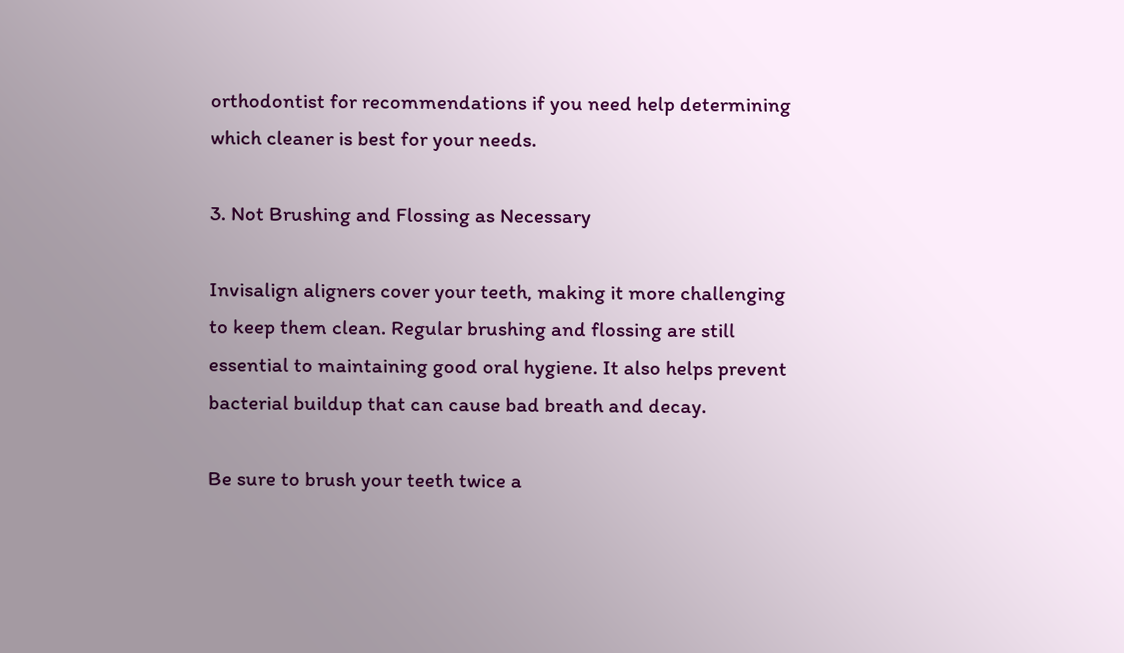orthodontist for recommendations if you need help determining which cleaner is best for your needs.

3. Not Brushing and Flossing as Necessary

Invisalign aligners cover your teeth, making it more challenging to keep them clean. Regular brushing and flossing are still essential to maintaining good oral hygiene. It also helps prevent bacterial buildup that can cause bad breath and decay.

Be sure to brush your teeth twice a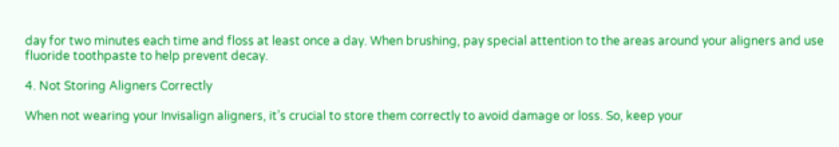day for two minutes each time and floss at least once a day. When brushing, pay special attention to the areas around your aligners and use fluoride toothpaste to help prevent decay.

4. Not Storing Aligners Correctly

When not wearing your Invisalign aligners, it’s crucial to store them correctly to avoid damage or loss. So, keep your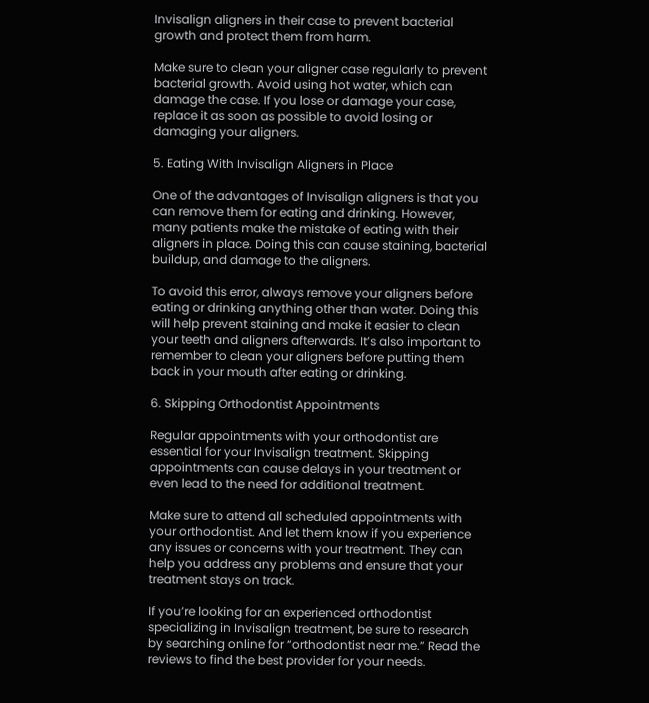Invisalign aligners in their case to prevent bacterial growth and protect them from harm.

Make sure to clean your aligner case regularly to prevent bacterial growth. Avoid using hot water, which can damage the case. If you lose or damage your case, replace it as soon as possible to avoid losing or damaging your aligners.

5. Eating With Invisalign Aligners in Place

One of the advantages of Invisalign aligners is that you can remove them for eating and drinking. However, many patients make the mistake of eating with their aligners in place. Doing this can cause staining, bacterial buildup, and damage to the aligners.

To avoid this error, always remove your aligners before eating or drinking anything other than water. Doing this will help prevent staining and make it easier to clean your teeth and aligners afterwards. It’s also important to remember to clean your aligners before putting them back in your mouth after eating or drinking.

6. Skipping Orthodontist Appointments

Regular appointments with your orthodontist are essential for your Invisalign treatment. Skipping appointments can cause delays in your treatment or even lead to the need for additional treatment.

Make sure to attend all scheduled appointments with your orthodontist. And let them know if you experience any issues or concerns with your treatment. They can help you address any problems and ensure that your treatment stays on track.

If you’re looking for an experienced orthodontist specializing in Invisalign treatment, be sure to research by searching online for “orthodontist near me.” Read the reviews to find the best provider for your needs.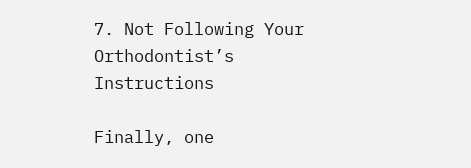7. Not Following Your Orthodontist’s Instructions

Finally, one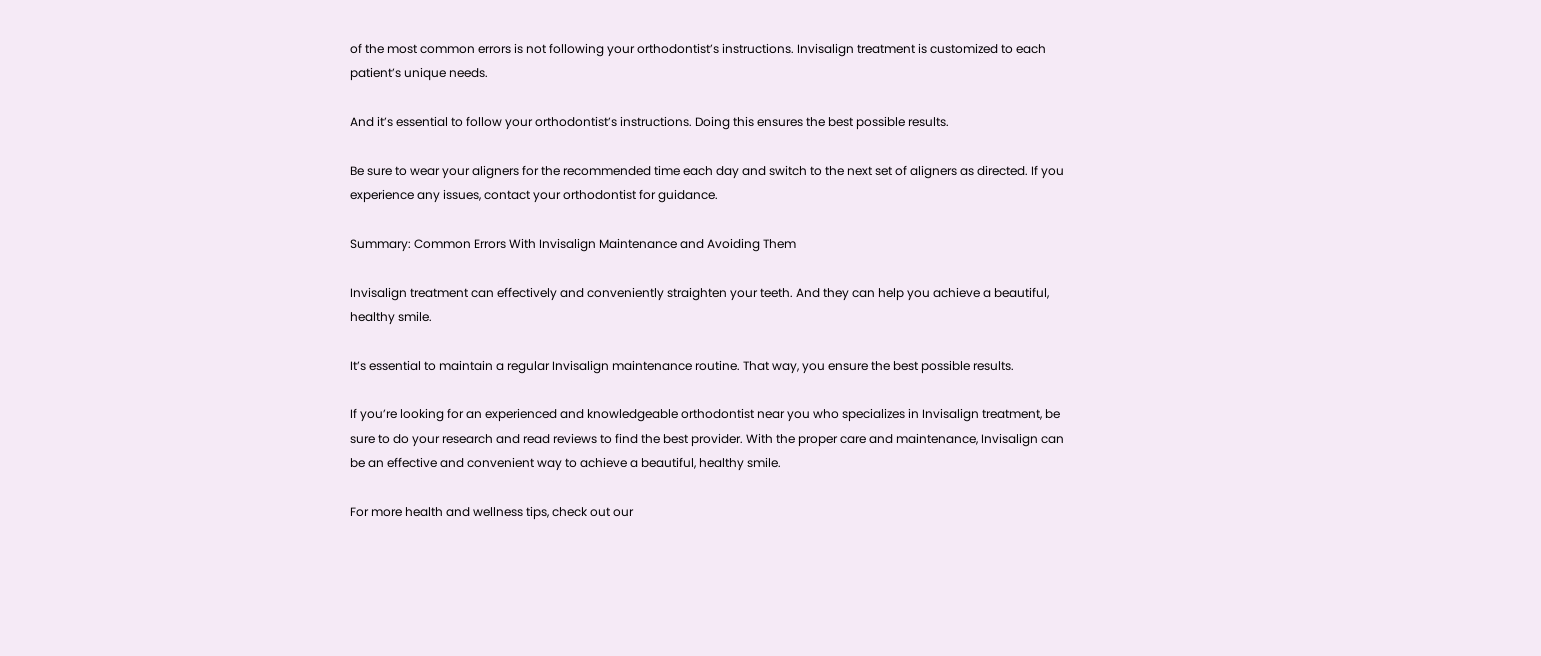of the most common errors is not following your orthodontist’s instructions. Invisalign treatment is customized to each patient’s unique needs.

And it’s essential to follow your orthodontist’s instructions. Doing this ensures the best possible results.

Be sure to wear your aligners for the recommended time each day and switch to the next set of aligners as directed. If you experience any issues, contact your orthodontist for guidance.

Summary: Common Errors With Invisalign Maintenance and Avoiding Them

Invisalign treatment can effectively and conveniently straighten your teeth. And they can help you achieve a beautiful, healthy smile.

It’s essential to maintain a regular Invisalign maintenance routine. That way, you ensure the best possible results.

If you’re looking for an experienced and knowledgeable orthodontist near you who specializes in Invisalign treatment, be sure to do your research and read reviews to find the best provider. With the proper care and maintenance, Invisalign can be an effective and convenient way to achieve a beautiful, healthy smile.

For more health and wellness tips, check out our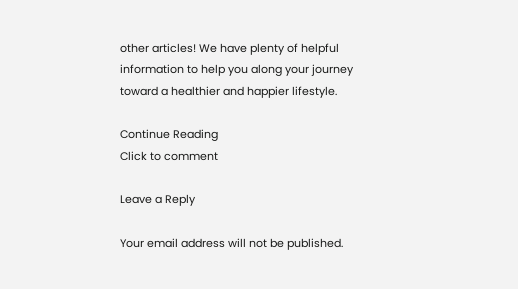other articles! We have plenty of helpful information to help you along your journey toward a healthier and happier lifestyle.

Continue Reading
Click to comment

Leave a Reply

Your email address will not be published.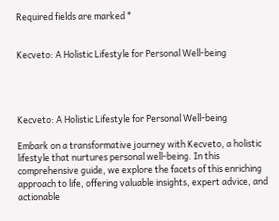Required fields are marked *


Kecveto: A Holistic Lifestyle for Personal Well-being




Kecveto: A Holistic Lifestyle for Personal Well-being

Embark on a transformative journey with Kecveto, a holistic lifestyle that nurtures personal well-being. In this comprehensive guide, we explore the facets of this enriching approach to life, offering valuable insights, expert advice, and actionable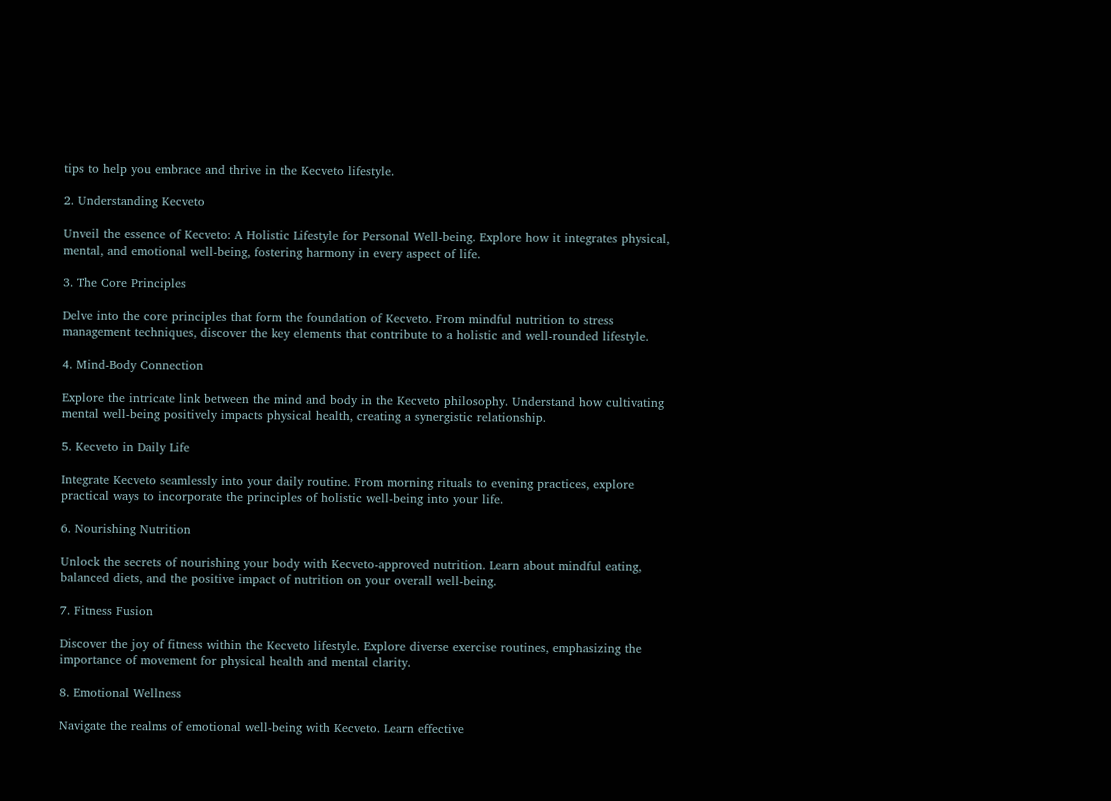tips to help you embrace and thrive in the Kecveto lifestyle.

2. Understanding Kecveto

Unveil the essence of Kecveto: A Holistic Lifestyle for Personal Well-being. Explore how it integrates physical, mental, and emotional well-being, fostering harmony in every aspect of life.

3. The Core Principles

Delve into the core principles that form the foundation of Kecveto. From mindful nutrition to stress management techniques, discover the key elements that contribute to a holistic and well-rounded lifestyle.

4. Mind-Body Connection

Explore the intricate link between the mind and body in the Kecveto philosophy. Understand how cultivating mental well-being positively impacts physical health, creating a synergistic relationship.

5. Kecveto in Daily Life

Integrate Kecveto seamlessly into your daily routine. From morning rituals to evening practices, explore practical ways to incorporate the principles of holistic well-being into your life.

6. Nourishing Nutrition

Unlock the secrets of nourishing your body with Kecveto-approved nutrition. Learn about mindful eating, balanced diets, and the positive impact of nutrition on your overall well-being.

7. Fitness Fusion

Discover the joy of fitness within the Kecveto lifestyle. Explore diverse exercise routines, emphasizing the importance of movement for physical health and mental clarity.

8. Emotional Wellness

Navigate the realms of emotional well-being with Kecveto. Learn effective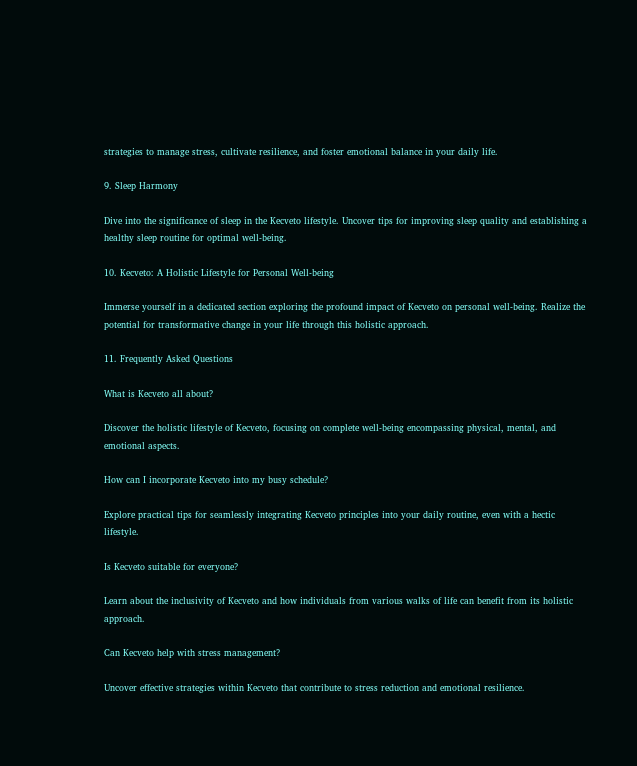strategies to manage stress, cultivate resilience, and foster emotional balance in your daily life.

9. Sleep Harmony

Dive into the significance of sleep in the Kecveto lifestyle. Uncover tips for improving sleep quality and establishing a healthy sleep routine for optimal well-being.

10. Kecveto: A Holistic Lifestyle for Personal Well-being

Immerse yourself in a dedicated section exploring the profound impact of Kecveto on personal well-being. Realize the potential for transformative change in your life through this holistic approach.

11. Frequently Asked Questions

What is Kecveto all about?

Discover the holistic lifestyle of Kecveto, focusing on complete well-being encompassing physical, mental, and emotional aspects.

How can I incorporate Kecveto into my busy schedule?

Explore practical tips for seamlessly integrating Kecveto principles into your daily routine, even with a hectic lifestyle.

Is Kecveto suitable for everyone?

Learn about the inclusivity of Kecveto and how individuals from various walks of life can benefit from its holistic approach.

Can Kecveto help with stress management?

Uncover effective strategies within Kecveto that contribute to stress reduction and emotional resilience.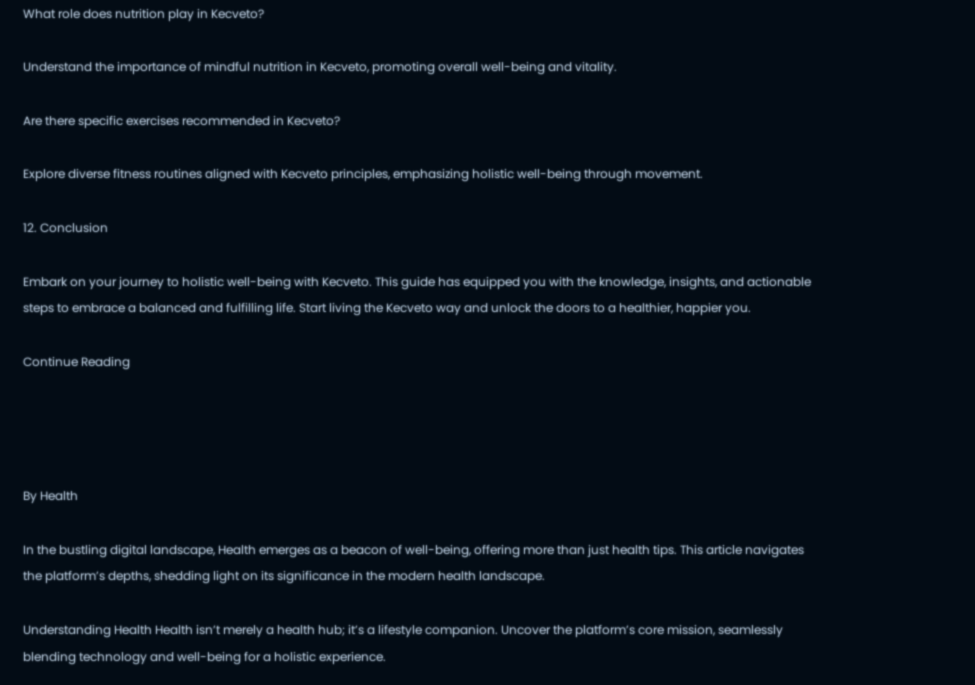What role does nutrition play in Kecveto?

Understand the importance of mindful nutrition in Kecveto, promoting overall well-being and vitality.

Are there specific exercises recommended in Kecveto?

Explore diverse fitness routines aligned with Kecveto principles, emphasizing holistic well-being through movement.

12. Conclusion

Embark on your journey to holistic well-being with Kecveto. This guide has equipped you with the knowledge, insights, and actionable steps to embrace a balanced and fulfilling life. Start living the Kecveto way and unlock the doors to a healthier, happier you.

Continue Reading




By Health

In the bustling digital landscape, Health emerges as a beacon of well-being, offering more than just health tips. This article navigates the platform’s depths, shedding light on its significance in the modern health landscape.

Understanding Health Health isn’t merely a health hub; it’s a lifestyle companion. Uncover the platform’s core mission, seamlessly blending technology and well-being for a holistic experience.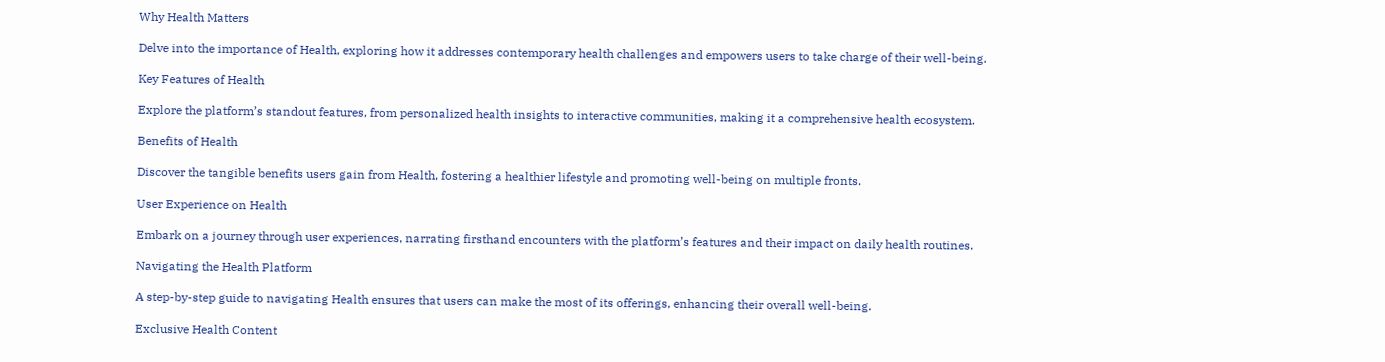Why Health Matters

Delve into the importance of Health, exploring how it addresses contemporary health challenges and empowers users to take charge of their well-being.

Key Features of Health

Explore the platform’s standout features, from personalized health insights to interactive communities, making it a comprehensive health ecosystem.

Benefits of Health

Discover the tangible benefits users gain from Health, fostering a healthier lifestyle and promoting well-being on multiple fronts.

User Experience on Health

Embark on a journey through user experiences, narrating firsthand encounters with the platform’s features and their impact on daily health routines.

Navigating the Health Platform

A step-by-step guide to navigating Health ensures that users can make the most of its offerings, enhancing their overall well-being.

Exclusive Health Content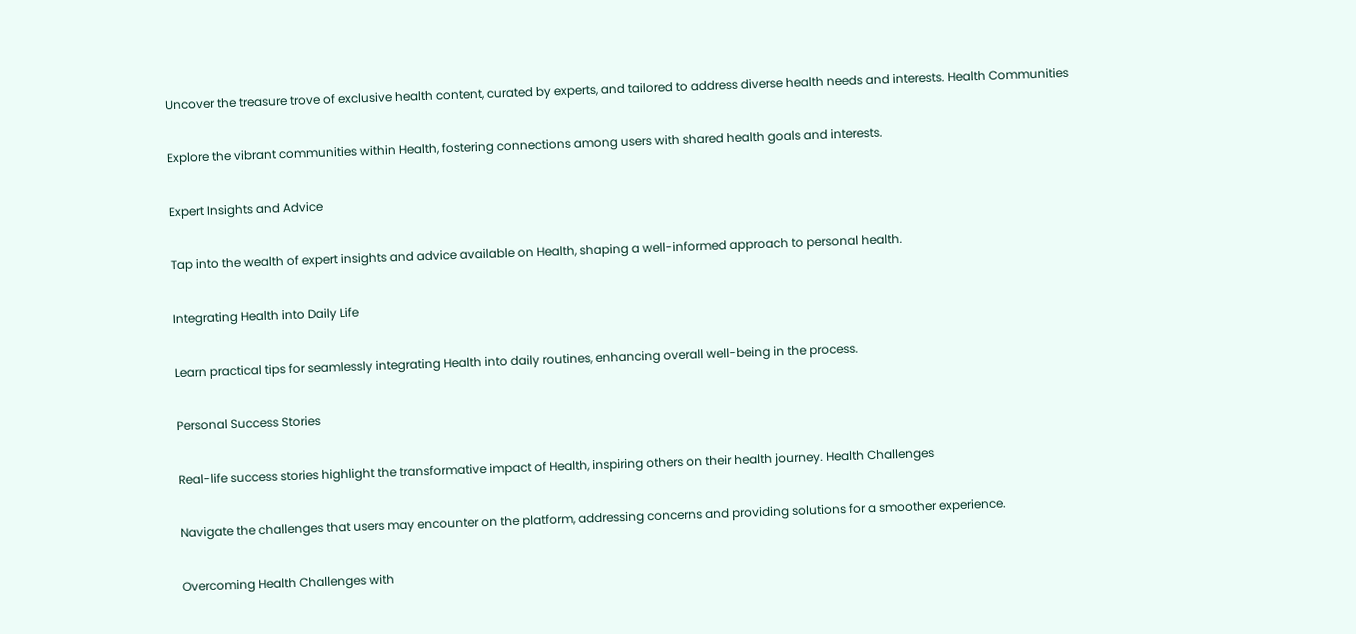Uncover the treasure trove of exclusive health content, curated by experts, and tailored to address diverse health needs and interests. Health Communities

Explore the vibrant communities within Health, fostering connections among users with shared health goals and interests.

Expert Insights and Advice

Tap into the wealth of expert insights and advice available on Health, shaping a well-informed approach to personal health.

Integrating Health into Daily Life

Learn practical tips for seamlessly integrating Health into daily routines, enhancing overall well-being in the process.

Personal Success Stories

Real-life success stories highlight the transformative impact of Health, inspiring others on their health journey. Health Challenges

Navigate the challenges that users may encounter on the platform, addressing concerns and providing solutions for a smoother experience.

Overcoming Health Challenges with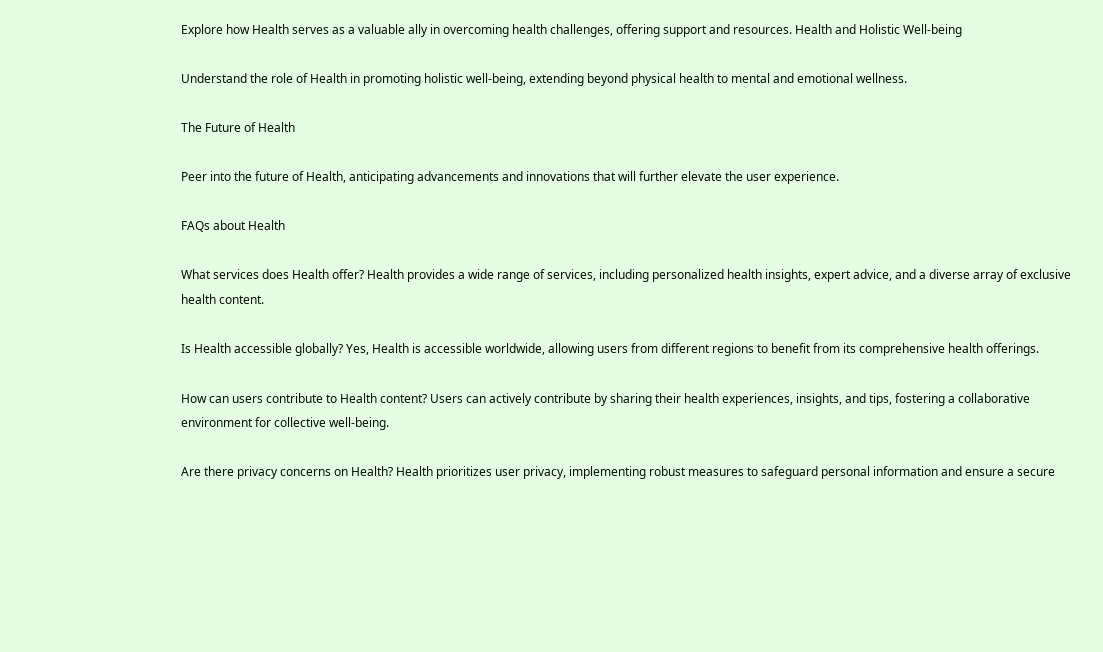Explore how Health serves as a valuable ally in overcoming health challenges, offering support and resources. Health and Holistic Well-being

Understand the role of Health in promoting holistic well-being, extending beyond physical health to mental and emotional wellness.

The Future of Health

Peer into the future of Health, anticipating advancements and innovations that will further elevate the user experience.

FAQs about Health

What services does Health offer? Health provides a wide range of services, including personalized health insights, expert advice, and a diverse array of exclusive health content.

Is Health accessible globally? Yes, Health is accessible worldwide, allowing users from different regions to benefit from its comprehensive health offerings.

How can users contribute to Health content? Users can actively contribute by sharing their health experiences, insights, and tips, fostering a collaborative environment for collective well-being.

Are there privacy concerns on Health? Health prioritizes user privacy, implementing robust measures to safeguard personal information and ensure a secure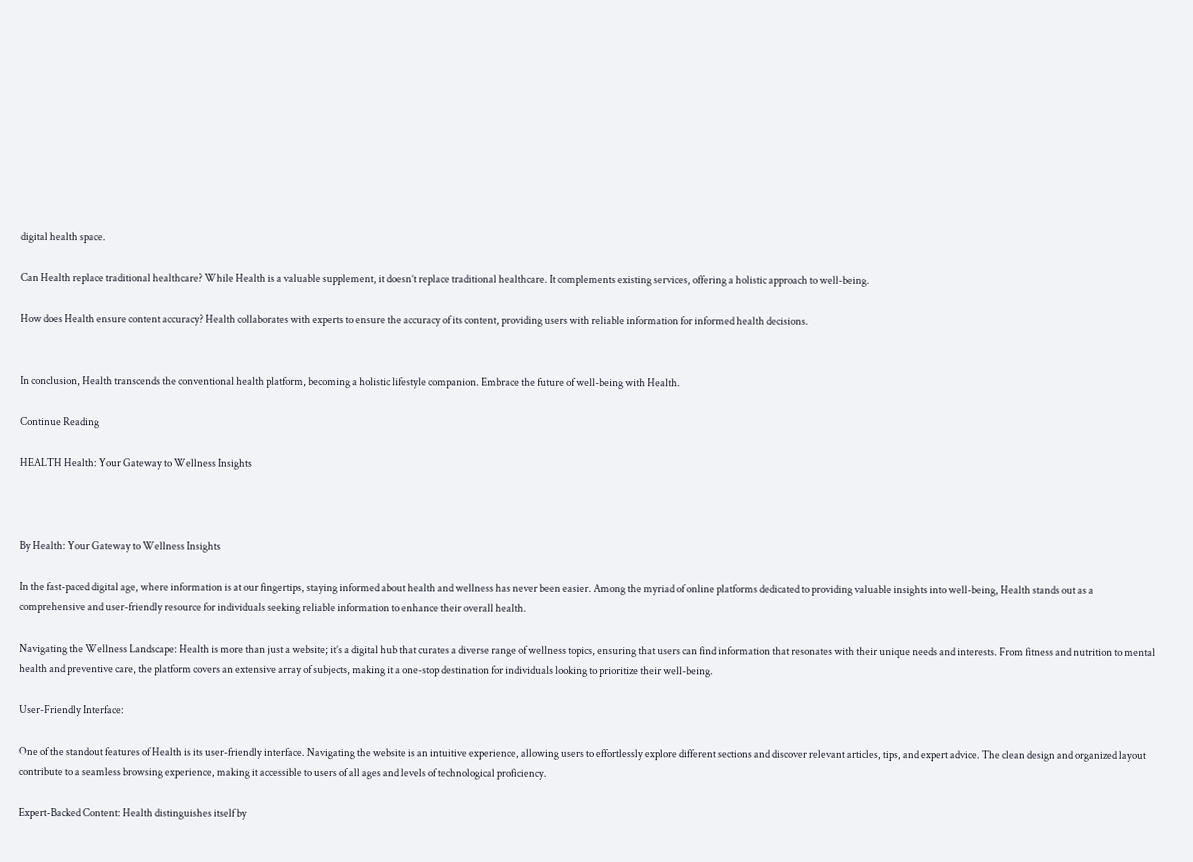digital health space.

Can Health replace traditional healthcare? While Health is a valuable supplement, it doesn’t replace traditional healthcare. It complements existing services, offering a holistic approach to well-being.

How does Health ensure content accuracy? Health collaborates with experts to ensure the accuracy of its content, providing users with reliable information for informed health decisions.


In conclusion, Health transcends the conventional health platform, becoming a holistic lifestyle companion. Embrace the future of well-being with Health.

Continue Reading

HEALTH Health: Your Gateway to Wellness Insights



By Health: Your Gateway to Wellness Insights

In the fast-paced digital age, where information is at our fingertips, staying informed about health and wellness has never been easier. Among the myriad of online platforms dedicated to providing valuable insights into well-being, Health stands out as a comprehensive and user-friendly resource for individuals seeking reliable information to enhance their overall health.

Navigating the Wellness Landscape: Health is more than just a website; it’s a digital hub that curates a diverse range of wellness topics, ensuring that users can find information that resonates with their unique needs and interests. From fitness and nutrition to mental health and preventive care, the platform covers an extensive array of subjects, making it a one-stop destination for individuals looking to prioritize their well-being.

User-Friendly Interface:

One of the standout features of Health is its user-friendly interface. Navigating the website is an intuitive experience, allowing users to effortlessly explore different sections and discover relevant articles, tips, and expert advice. The clean design and organized layout contribute to a seamless browsing experience, making it accessible to users of all ages and levels of technological proficiency.

Expert-Backed Content: Health distinguishes itself by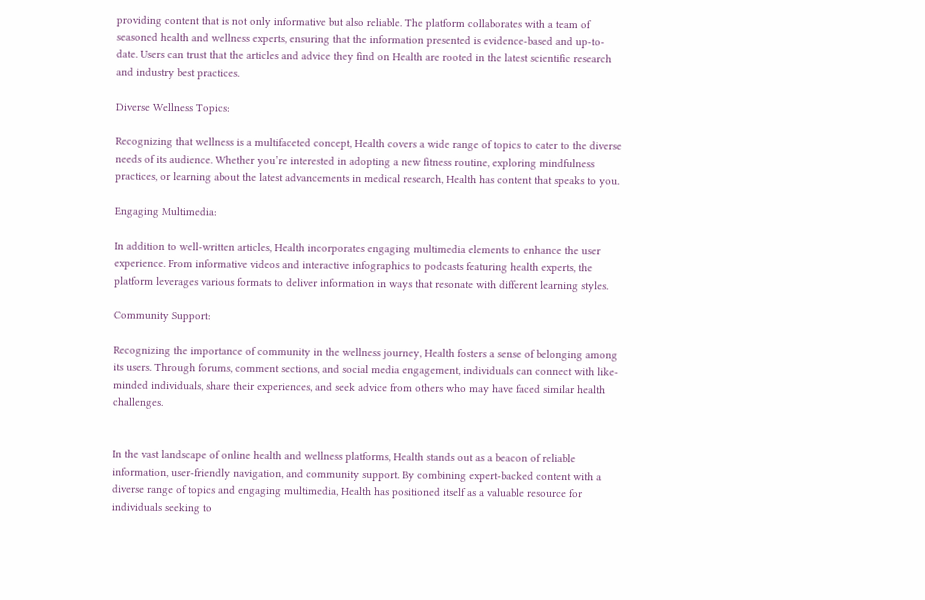providing content that is not only informative but also reliable. The platform collaborates with a team of seasoned health and wellness experts, ensuring that the information presented is evidence-based and up-to-date. Users can trust that the articles and advice they find on Health are rooted in the latest scientific research and industry best practices.

Diverse Wellness Topics:

Recognizing that wellness is a multifaceted concept, Health covers a wide range of topics to cater to the diverse needs of its audience. Whether you’re interested in adopting a new fitness routine, exploring mindfulness practices, or learning about the latest advancements in medical research, Health has content that speaks to you.

Engaging Multimedia:

In addition to well-written articles, Health incorporates engaging multimedia elements to enhance the user experience. From informative videos and interactive infographics to podcasts featuring health experts, the platform leverages various formats to deliver information in ways that resonate with different learning styles.

Community Support:

Recognizing the importance of community in the wellness journey, Health fosters a sense of belonging among its users. Through forums, comment sections, and social media engagement, individuals can connect with like-minded individuals, share their experiences, and seek advice from others who may have faced similar health challenges.


In the vast landscape of online health and wellness platforms, Health stands out as a beacon of reliable information, user-friendly navigation, and community support. By combining expert-backed content with a diverse range of topics and engaging multimedia, Health has positioned itself as a valuable resource for individuals seeking to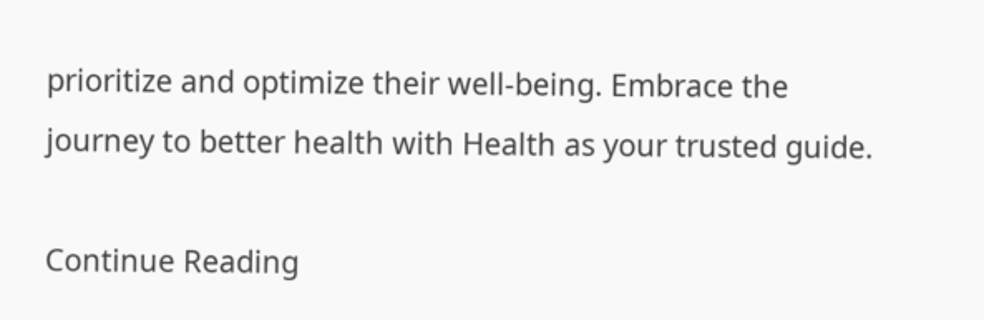prioritize and optimize their well-being. Embrace the journey to better health with Health as your trusted guide.

Continue Reading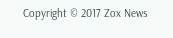Copyright © 2017 Zox News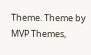Theme. Theme by MVP Themes,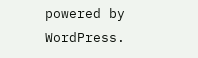powered by WordPress.